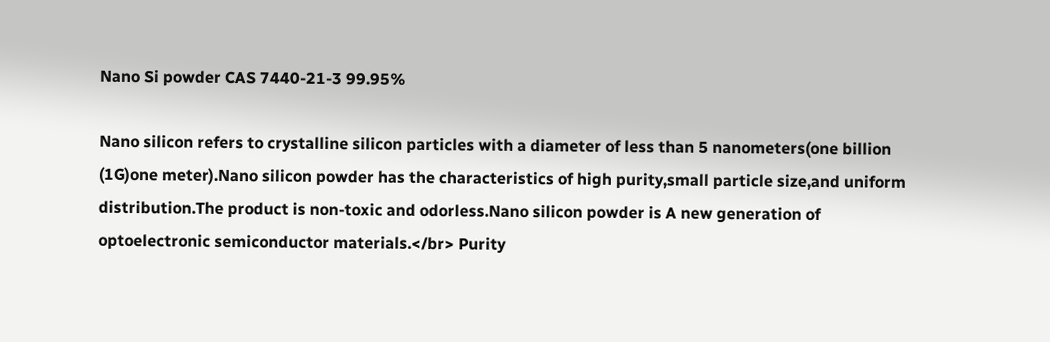Nano Si powder CAS 7440-21-3 99.95%

Nano silicon refers to crystalline silicon particles with a diameter of less than 5 nanometers(one billion (1G)one meter).Nano silicon powder has the characteristics of high purity,small particle size,and uniform distribution.The product is non-toxic and odorless.Nano silicon powder is A new generation of optoelectronic semiconductor materials.</br> Purity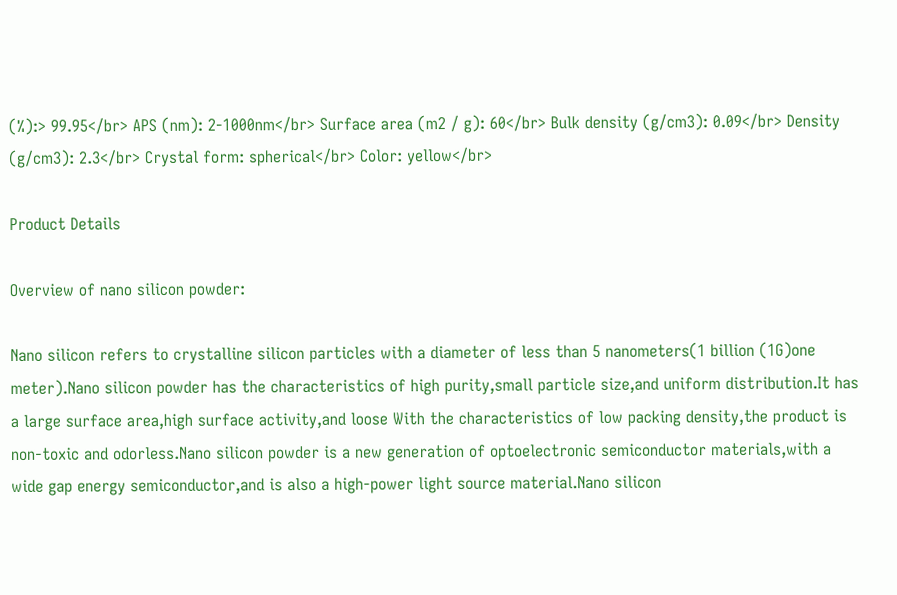(%):> 99.95</br> APS (nm): 2-1000nm</br> Surface area (m2 / g): 60</br> Bulk density (g/cm3): 0.09</br> Density (g/cm3): 2.3</br> Crystal form: spherical</br> Color: yellow</br>

Product Details

Overview of nano silicon powder:

Nano silicon refers to crystalline silicon particles with a diameter of less than 5 nanometers(1 billion (1G)one meter).Nano silicon powder has the characteristics of high purity,small particle size,and uniform distribution.It has a large surface area,high surface activity,and loose With the characteristics of low packing density,the product is non-toxic and odorless.Nano silicon powder is a new generation of optoelectronic semiconductor materials,with a wide gap energy semiconductor,and is also a high-power light source material.Nano silicon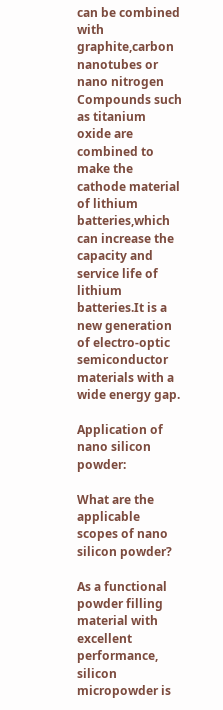can be combined with graphite,carbon nanotubes or nano nitrogen Compounds such as titanium oxide are combined to make the cathode material of lithium batteries,which can increase the capacity and service life of lithium batteries.It is a new generation of electro-optic semiconductor materials with a wide energy gap.

Application of nano silicon powder:

What are the applicable scopes of nano silicon powder?

As a functional powder filling material with excellent performance, silicon micropowder is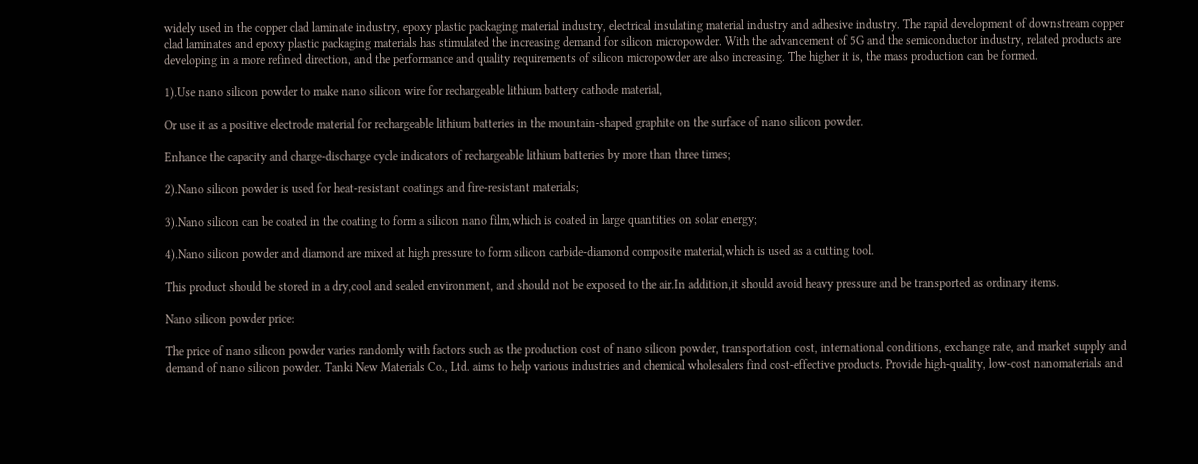widely used in the copper clad laminate industry, epoxy plastic packaging material industry, electrical insulating material industry and adhesive industry. The rapid development of downstream copper clad laminates and epoxy plastic packaging materials has stimulated the increasing demand for silicon micropowder. With the advancement of 5G and the semiconductor industry, related products are developing in a more refined direction, and the performance and quality requirements of silicon micropowder are also increasing. The higher it is, the mass production can be formed.

1).Use nano silicon powder to make nano silicon wire for rechargeable lithium battery cathode material,

Or use it as a positive electrode material for rechargeable lithium batteries in the mountain-shaped graphite on the surface of nano silicon powder.

Enhance the capacity and charge-discharge cycle indicators of rechargeable lithium batteries by more than three times;

2).Nano silicon powder is used for heat-resistant coatings and fire-resistant materials;

3).Nano silicon can be coated in the coating to form a silicon nano film,which is coated in large quantities on solar energy;

4).Nano silicon powder and diamond are mixed at high pressure to form silicon carbide-diamond composite material,which is used as a cutting tool.

This product should be stored in a dry,cool and sealed environment, and should not be exposed to the air.In addition,it should avoid heavy pressure and be transported as ordinary items.

Nano silicon powder price:

The price of nano silicon powder varies randomly with factors such as the production cost of nano silicon powder, transportation cost, international conditions, exchange rate, and market supply and demand of nano silicon powder. Tanki New Materials Co., Ltd. aims to help various industries and chemical wholesalers find cost-effective products. Provide high-quality, low-cost nanomaterials and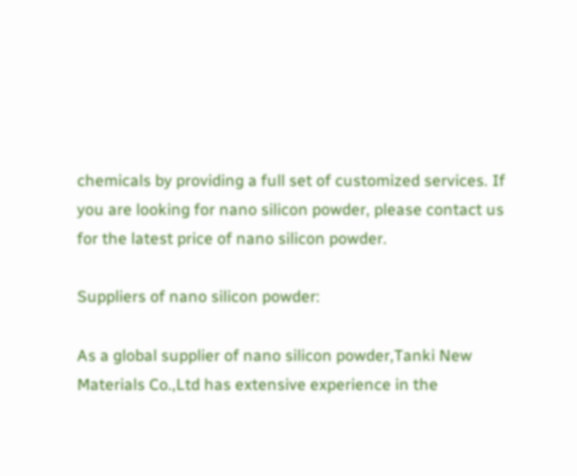chemicals by providing a full set of customized services. If you are looking for nano silicon powder, please contact us for the latest price of nano silicon powder.

Suppliers of nano silicon powder:

As a global supplier of nano silicon powder,Tanki New Materials Co.,Ltd has extensive experience in the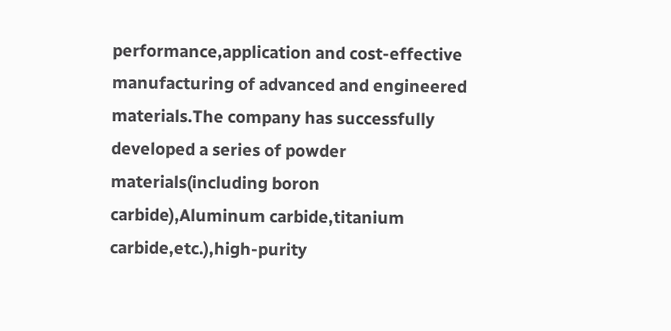performance,application and cost-effective manufacturing of advanced and engineered materials.The company has successfully developed a series of powder materials(including boron carbide),Aluminum carbide,titanium carbide,etc.),high-purity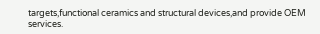targets,functional ceramics and structural devices,and provide OEM services.